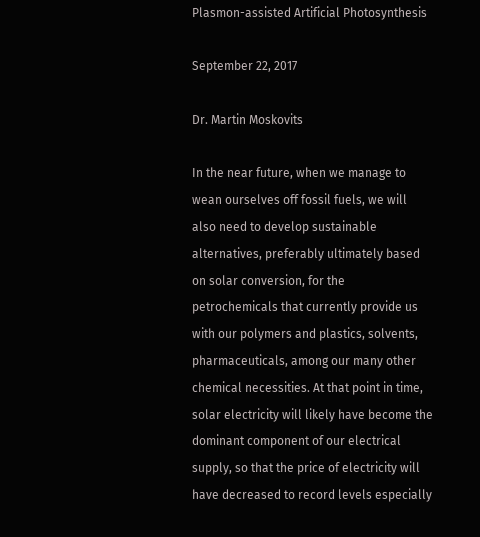Plasmon-assisted Artificial Photosynthesis

September 22, 2017

Dr. Martin Moskovits

In the near future, when we manage to wean ourselves off fossil fuels, we will also need to develop sustainable alternatives, preferably ultimately based on solar conversion, for the petrochemicals that currently provide us with our polymers and plastics, solvents, pharmaceuticals, among our many other chemical necessities. At that point in time, solar electricity will likely have become the dominant component of our electrical supply, so that the price of electricity will have decreased to record levels especially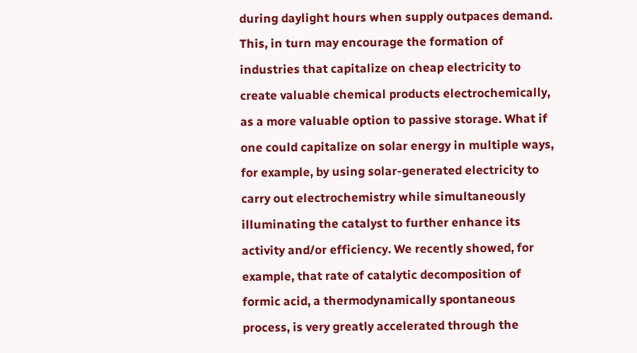during daylight hours when supply outpaces demand. This, in turn may encourage the formation of industries that capitalize on cheap electricity to create valuable chemical products electrochemically, as a more valuable option to passive storage. What if one could capitalize on solar energy in multiple ways, for example, by using solar-generated electricity to carry out electrochemistry while simultaneously illuminating the catalyst to further enhance its activity and/or efficiency. We recently showed, for example, that rate of catalytic decomposition of formic acid, a thermodynamically spontaneous process, is very greatly accelerated through the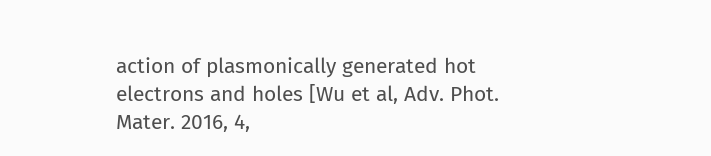action of plasmonically generated hot electrons and holes [Wu et al, Adv. Phot. Mater. 2016, 4,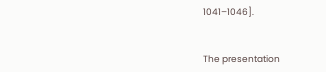1041–1046].


The presentation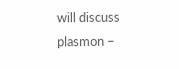will discuss plasmon –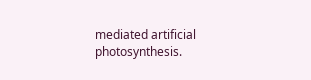mediated artificial photosynthesis.